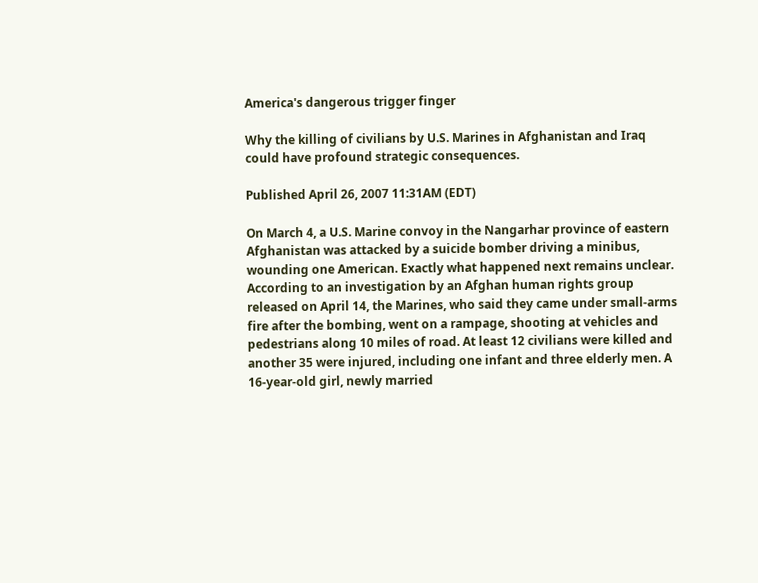America's dangerous trigger finger

Why the killing of civilians by U.S. Marines in Afghanistan and Iraq could have profound strategic consequences.

Published April 26, 2007 11:31AM (EDT)

On March 4, a U.S. Marine convoy in the Nangarhar province of eastern Afghanistan was attacked by a suicide bomber driving a minibus, wounding one American. Exactly what happened next remains unclear. According to an investigation by an Afghan human rights group released on April 14, the Marines, who said they came under small-arms fire after the bombing, went on a rampage, shooting at vehicles and pedestrians along 10 miles of road. At least 12 civilians were killed and another 35 were injured, including one infant and three elderly men. A 16-year-old girl, newly married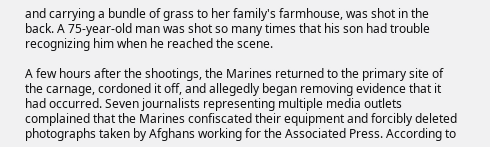and carrying a bundle of grass to her family's farmhouse, was shot in the back. A 75-year-old man was shot so many times that his son had trouble recognizing him when he reached the scene.

A few hours after the shootings, the Marines returned to the primary site of the carnage, cordoned it off, and allegedly began removing evidence that it had occurred. Seven journalists representing multiple media outlets complained that the Marines confiscated their equipment and forcibly deleted photographs taken by Afghans working for the Associated Press. According to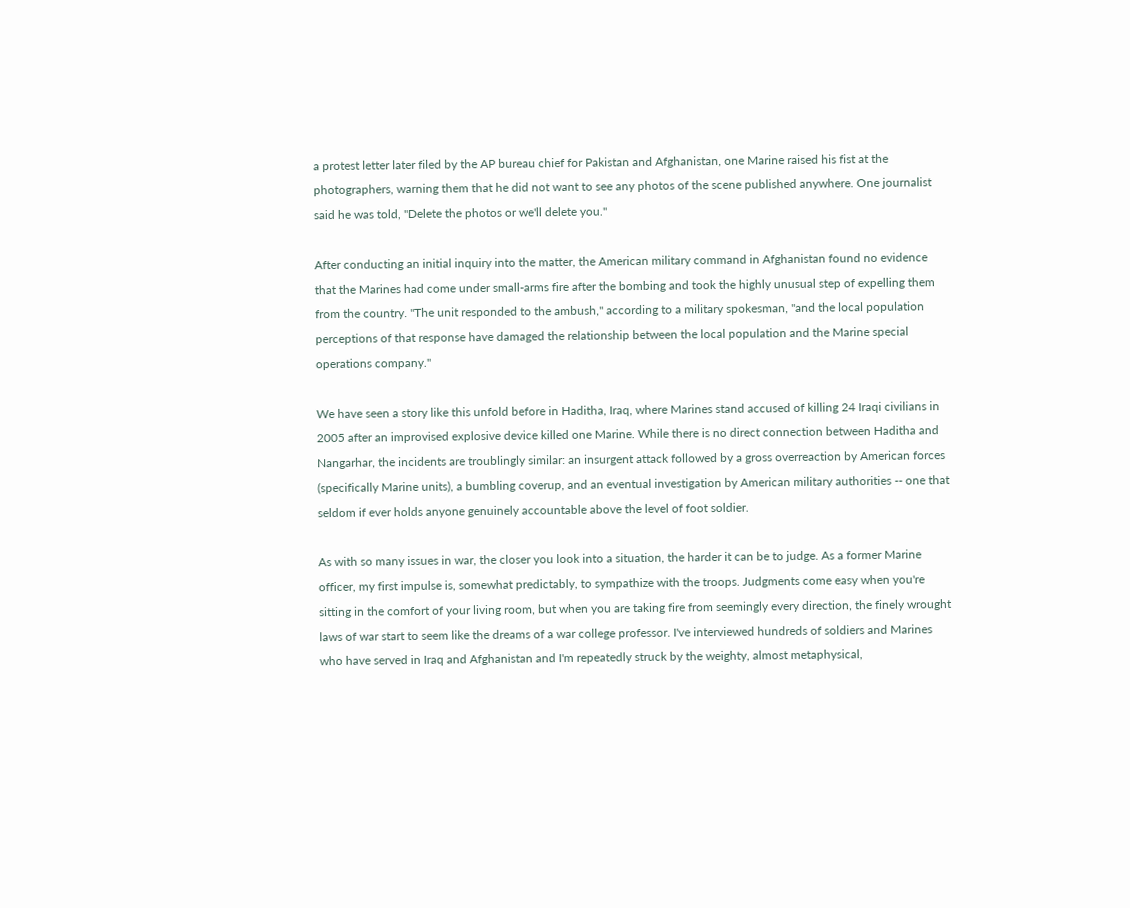a protest letter later filed by the AP bureau chief for Pakistan and Afghanistan, one Marine raised his fist at the photographers, warning them that he did not want to see any photos of the scene published anywhere. One journalist said he was told, "Delete the photos or we'll delete you."

After conducting an initial inquiry into the matter, the American military command in Afghanistan found no evidence that the Marines had come under small-arms fire after the bombing and took the highly unusual step of expelling them from the country. "The unit responded to the ambush," according to a military spokesman, "and the local population perceptions of that response have damaged the relationship between the local population and the Marine special operations company."

We have seen a story like this unfold before in Haditha, Iraq, where Marines stand accused of killing 24 Iraqi civilians in 2005 after an improvised explosive device killed one Marine. While there is no direct connection between Haditha and Nangarhar, the incidents are troublingly similar: an insurgent attack followed by a gross overreaction by American forces (specifically Marine units), a bumbling coverup, and an eventual investigation by American military authorities -- one that seldom if ever holds anyone genuinely accountable above the level of foot soldier.

As with so many issues in war, the closer you look into a situation, the harder it can be to judge. As a former Marine officer, my first impulse is, somewhat predictably, to sympathize with the troops. Judgments come easy when you're sitting in the comfort of your living room, but when you are taking fire from seemingly every direction, the finely wrought laws of war start to seem like the dreams of a war college professor. I've interviewed hundreds of soldiers and Marines who have served in Iraq and Afghanistan and I'm repeatedly struck by the weighty, almost metaphysical,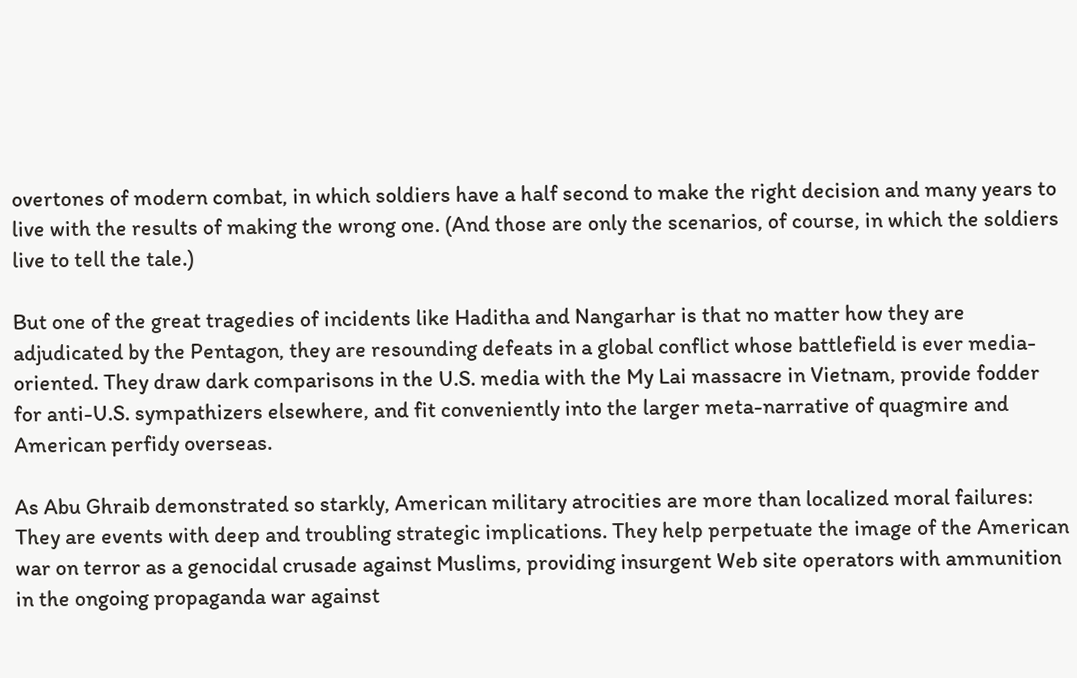overtones of modern combat, in which soldiers have a half second to make the right decision and many years to live with the results of making the wrong one. (And those are only the scenarios, of course, in which the soldiers live to tell the tale.)

But one of the great tragedies of incidents like Haditha and Nangarhar is that no matter how they are adjudicated by the Pentagon, they are resounding defeats in a global conflict whose battlefield is ever media-oriented. They draw dark comparisons in the U.S. media with the My Lai massacre in Vietnam, provide fodder for anti-U.S. sympathizers elsewhere, and fit conveniently into the larger meta-narrative of quagmire and American perfidy overseas.

As Abu Ghraib demonstrated so starkly, American military atrocities are more than localized moral failures: They are events with deep and troubling strategic implications. They help perpetuate the image of the American war on terror as a genocidal crusade against Muslims, providing insurgent Web site operators with ammunition in the ongoing propaganda war against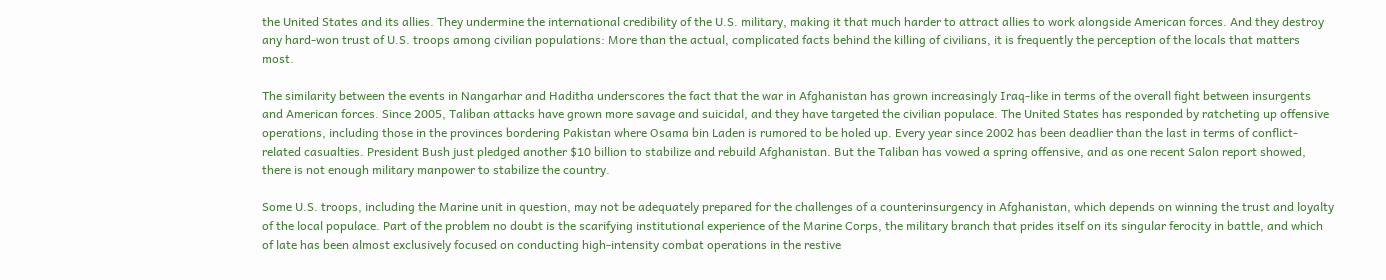the United States and its allies. They undermine the international credibility of the U.S. military, making it that much harder to attract allies to work alongside American forces. And they destroy any hard-won trust of U.S. troops among civilian populations: More than the actual, complicated facts behind the killing of civilians, it is frequently the perception of the locals that matters most.

The similarity between the events in Nangarhar and Haditha underscores the fact that the war in Afghanistan has grown increasingly Iraq-like in terms of the overall fight between insurgents and American forces. Since 2005, Taliban attacks have grown more savage and suicidal, and they have targeted the civilian populace. The United States has responded by ratcheting up offensive operations, including those in the provinces bordering Pakistan where Osama bin Laden is rumored to be holed up. Every year since 2002 has been deadlier than the last in terms of conflict-related casualties. President Bush just pledged another $10 billion to stabilize and rebuild Afghanistan. But the Taliban has vowed a spring offensive, and as one recent Salon report showed, there is not enough military manpower to stabilize the country.

Some U.S. troops, including the Marine unit in question, may not be adequately prepared for the challenges of a counterinsurgency in Afghanistan, which depends on winning the trust and loyalty of the local populace. Part of the problem no doubt is the scarifying institutional experience of the Marine Corps, the military branch that prides itself on its singular ferocity in battle, and which of late has been almost exclusively focused on conducting high-intensity combat operations in the restive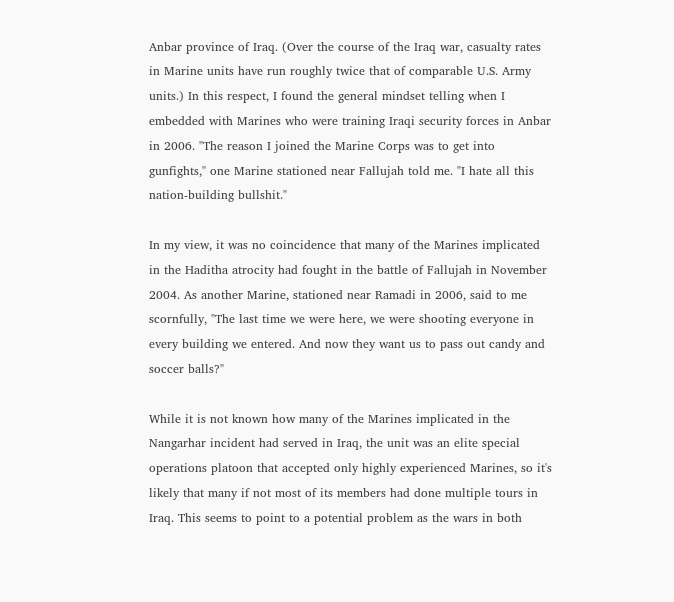Anbar province of Iraq. (Over the course of the Iraq war, casualty rates in Marine units have run roughly twice that of comparable U.S. Army units.) In this respect, I found the general mindset telling when I embedded with Marines who were training Iraqi security forces in Anbar in 2006. "The reason I joined the Marine Corps was to get into gunfights," one Marine stationed near Fallujah told me. "I hate all this nation-building bullshit."

In my view, it was no coincidence that many of the Marines implicated in the Haditha atrocity had fought in the battle of Fallujah in November 2004. As another Marine, stationed near Ramadi in 2006, said to me scornfully, "The last time we were here, we were shooting everyone in every building we entered. And now they want us to pass out candy and soccer balls?"

While it is not known how many of the Marines implicated in the Nangarhar incident had served in Iraq, the unit was an elite special operations platoon that accepted only highly experienced Marines, so it's likely that many if not most of its members had done multiple tours in Iraq. This seems to point to a potential problem as the wars in both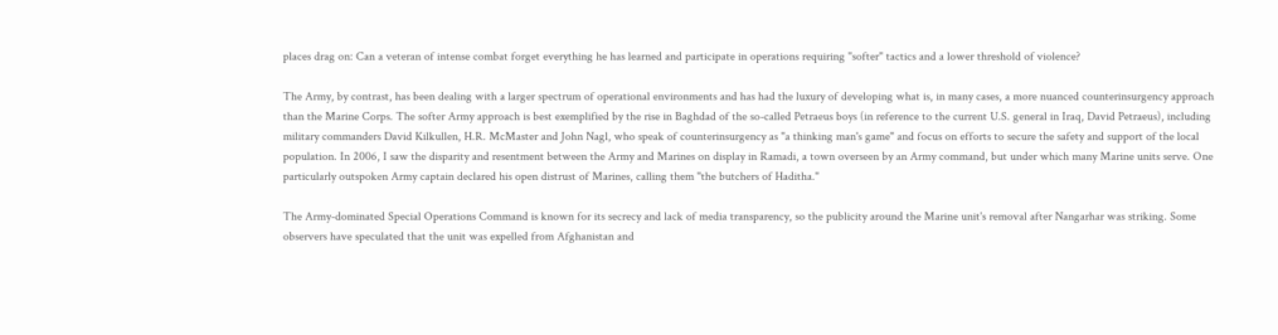places drag on: Can a veteran of intense combat forget everything he has learned and participate in operations requiring "softer" tactics and a lower threshold of violence?

The Army, by contrast, has been dealing with a larger spectrum of operational environments and has had the luxury of developing what is, in many cases, a more nuanced counterinsurgency approach than the Marine Corps. The softer Army approach is best exemplified by the rise in Baghdad of the so-called Petraeus boys (in reference to the current U.S. general in Iraq, David Petraeus), including military commanders David Kilkullen, H.R. McMaster and John Nagl, who speak of counterinsurgency as "a thinking man's game" and focus on efforts to secure the safety and support of the local population. In 2006, I saw the disparity and resentment between the Army and Marines on display in Ramadi, a town overseen by an Army command, but under which many Marine units serve. One particularly outspoken Army captain declared his open distrust of Marines, calling them "the butchers of Haditha."

The Army-dominated Special Operations Command is known for its secrecy and lack of media transparency, so the publicity around the Marine unit's removal after Nangarhar was striking. Some observers have speculated that the unit was expelled from Afghanistan and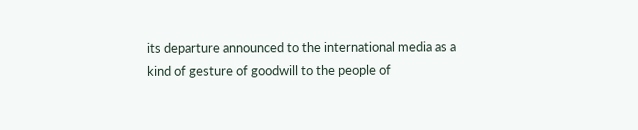its departure announced to the international media as a kind of gesture of goodwill to the people of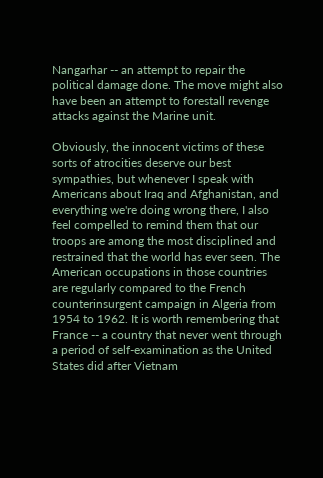Nangarhar -- an attempt to repair the political damage done. The move might also have been an attempt to forestall revenge attacks against the Marine unit.

Obviously, the innocent victims of these sorts of atrocities deserve our best sympathies, but whenever I speak with Americans about Iraq and Afghanistan, and everything we're doing wrong there, I also feel compelled to remind them that our troops are among the most disciplined and restrained that the world has ever seen. The American occupations in those countries are regularly compared to the French counterinsurgent campaign in Algeria from 1954 to 1962. It is worth remembering that France -- a country that never went through a period of self-examination as the United States did after Vietnam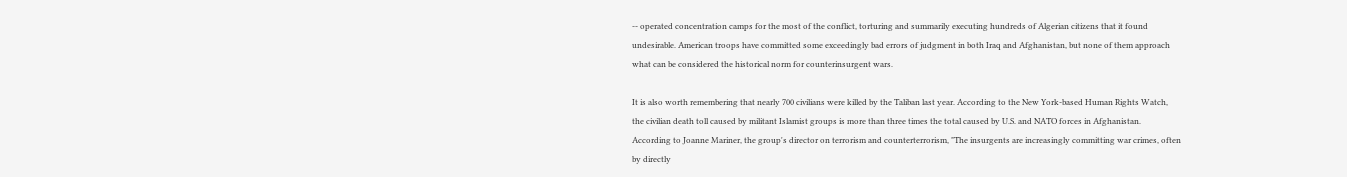-- operated concentration camps for the most of the conflict, torturing and summarily executing hundreds of Algerian citizens that it found undesirable. American troops have committed some exceedingly bad errors of judgment in both Iraq and Afghanistan, but none of them approach what can be considered the historical norm for counterinsurgent wars.

It is also worth remembering that nearly 700 civilians were killed by the Taliban last year. According to the New York-based Human Rights Watch, the civilian death toll caused by militant Islamist groups is more than three times the total caused by U.S. and NATO forces in Afghanistan. According to Joanne Mariner, the group's director on terrorism and counterterrorism, "The insurgents are increasingly committing war crimes, often by directly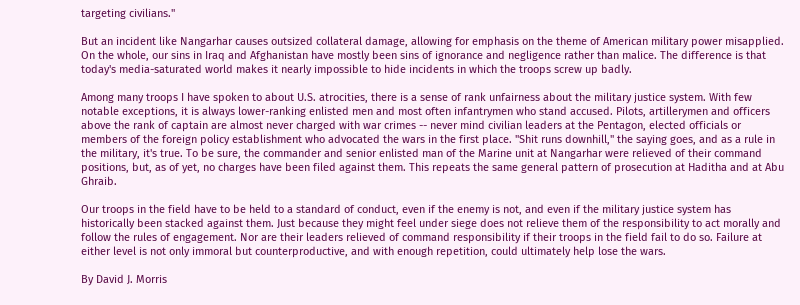targeting civilians."

But an incident like Nangarhar causes outsized collateral damage, allowing for emphasis on the theme of American military power misapplied. On the whole, our sins in Iraq and Afghanistan have mostly been sins of ignorance and negligence rather than malice. The difference is that today's media-saturated world makes it nearly impossible to hide incidents in which the troops screw up badly.

Among many troops I have spoken to about U.S. atrocities, there is a sense of rank unfairness about the military justice system. With few notable exceptions, it is always lower-ranking enlisted men and most often infantrymen who stand accused. Pilots, artillerymen and officers above the rank of captain are almost never charged with war crimes -- never mind civilian leaders at the Pentagon, elected officials or members of the foreign policy establishment who advocated the wars in the first place. "Shit runs downhill," the saying goes, and as a rule in the military, it's true. To be sure, the commander and senior enlisted man of the Marine unit at Nangarhar were relieved of their command positions, but, as of yet, no charges have been filed against them. This repeats the same general pattern of prosecution at Haditha and at Abu Ghraib.

Our troops in the field have to be held to a standard of conduct, even if the enemy is not, and even if the military justice system has historically been stacked against them. Just because they might feel under siege does not relieve them of the responsibility to act morally and follow the rules of engagement. Nor are their leaders relieved of command responsibility if their troops in the field fail to do so. Failure at either level is not only immoral but counterproductive, and with enough repetition, could ultimately help lose the wars.

By David J. Morris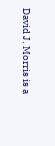David J. Morris is a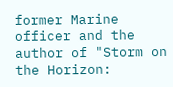former Marine officer and the author of "Storm on the Horizon: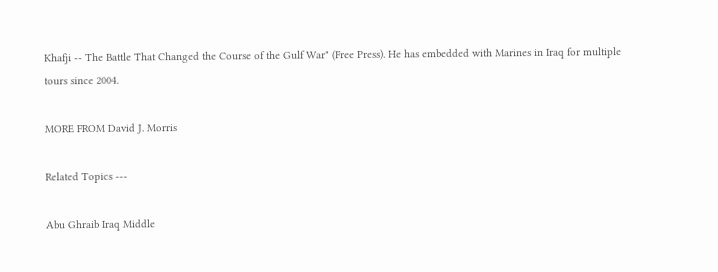Khafji -- The Battle That Changed the Course of the Gulf War" (Free Press). He has embedded with Marines in Iraq for multiple tours since 2004.

MORE FROM David J. Morris

Related Topics ---

Abu Ghraib Iraq Middle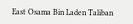East Osama Bin Laden Taliban